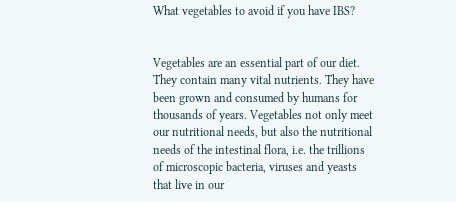What vegetables to avoid if you have IBS?


Vegetables are an essential part of our diet. They contain many vital nutrients. They have been grown and consumed by humans for thousands of years. Vegetables not only meet our nutritional needs, but also the nutritional needs of the intestinal flora, i.e. the trillions of microscopic bacteria, viruses and yeasts that live in our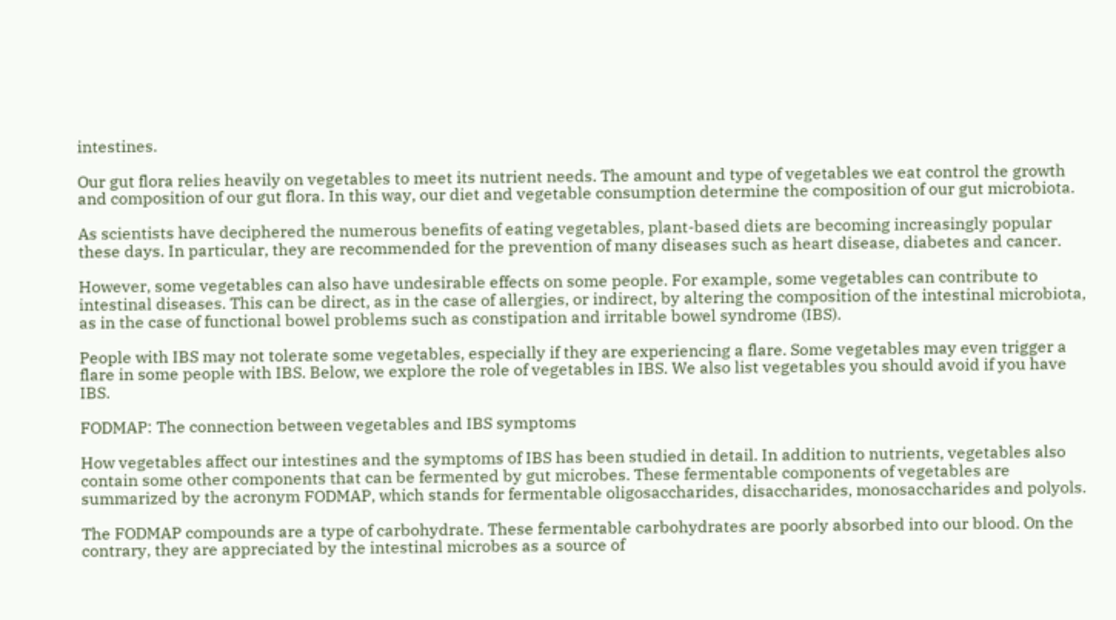intestines.

Our gut flora relies heavily on vegetables to meet its nutrient needs. The amount and type of vegetables we eat control the growth and composition of our gut flora. In this way, our diet and vegetable consumption determine the composition of our gut microbiota.

As scientists have deciphered the numerous benefits of eating vegetables, plant-based diets are becoming increasingly popular these days. In particular, they are recommended for the prevention of many diseases such as heart disease, diabetes and cancer.

However, some vegetables can also have undesirable effects on some people. For example, some vegetables can contribute to intestinal diseases. This can be direct, as in the case of allergies, or indirect, by altering the composition of the intestinal microbiota, as in the case of functional bowel problems such as constipation and irritable bowel syndrome (IBS).

People with IBS may not tolerate some vegetables, especially if they are experiencing a flare. Some vegetables may even trigger a flare in some people with IBS. Below, we explore the role of vegetables in IBS. We also list vegetables you should avoid if you have IBS.

FODMAP: The connection between vegetables and IBS symptoms

How vegetables affect our intestines and the symptoms of IBS has been studied in detail. In addition to nutrients, vegetables also contain some other components that can be fermented by gut microbes. These fermentable components of vegetables are summarized by the acronym FODMAP, which stands for fermentable oligosaccharides, disaccharides, monosaccharides and polyols.

The FODMAP compounds are a type of carbohydrate. These fermentable carbohydrates are poorly absorbed into our blood. On the contrary, they are appreciated by the intestinal microbes as a source of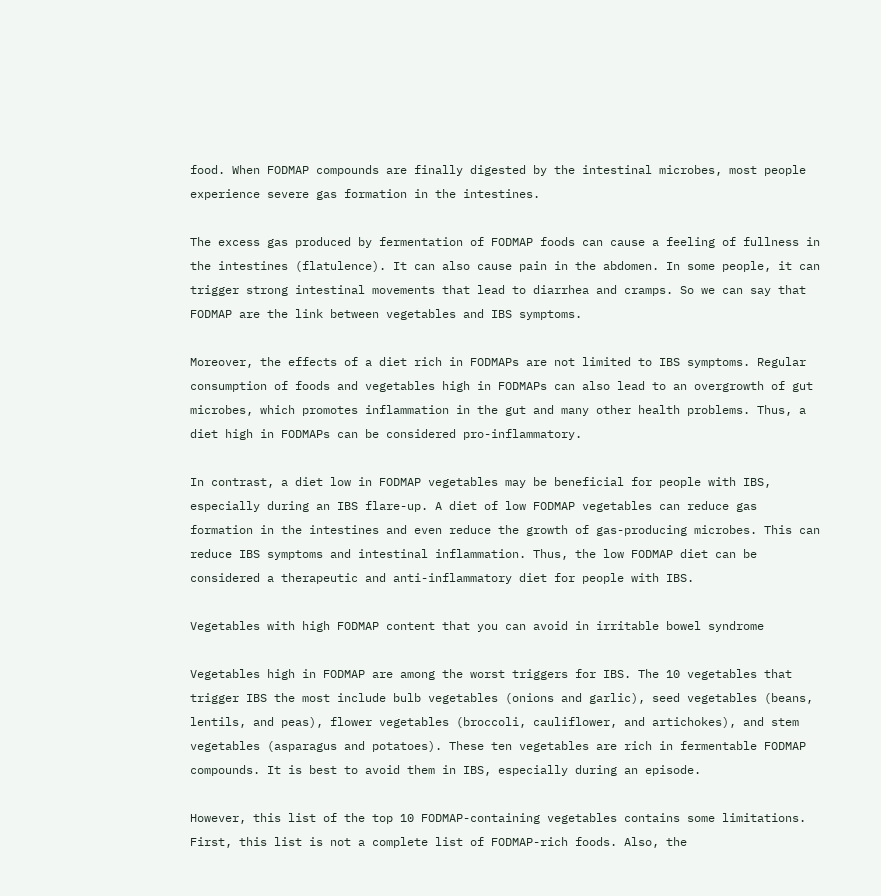food. When FODMAP compounds are finally digested by the intestinal microbes, most people experience severe gas formation in the intestines.

The excess gas produced by fermentation of FODMAP foods can cause a feeling of fullness in the intestines (flatulence). It can also cause pain in the abdomen. In some people, it can trigger strong intestinal movements that lead to diarrhea and cramps. So we can say that FODMAP are the link between vegetables and IBS symptoms.

Moreover, the effects of a diet rich in FODMAPs are not limited to IBS symptoms. Regular consumption of foods and vegetables high in FODMAPs can also lead to an overgrowth of gut microbes, which promotes inflammation in the gut and many other health problems. Thus, a diet high in FODMAPs can be considered pro-inflammatory.

In contrast, a diet low in FODMAP vegetables may be beneficial for people with IBS, especially during an IBS flare-up. A diet of low FODMAP vegetables can reduce gas formation in the intestines and even reduce the growth of gas-producing microbes. This can reduce IBS symptoms and intestinal inflammation. Thus, the low FODMAP diet can be considered a therapeutic and anti-inflammatory diet for people with IBS.

Vegetables with high FODMAP content that you can avoid in irritable bowel syndrome

Vegetables high in FODMAP are among the worst triggers for IBS. The 10 vegetables that trigger IBS the most include bulb vegetables (onions and garlic), seed vegetables (beans, lentils, and peas), flower vegetables (broccoli, cauliflower, and artichokes), and stem vegetables (asparagus and potatoes). These ten vegetables are rich in fermentable FODMAP compounds. It is best to avoid them in IBS, especially during an episode.

However, this list of the top 10 FODMAP-containing vegetables contains some limitations. First, this list is not a complete list of FODMAP-rich foods. Also, the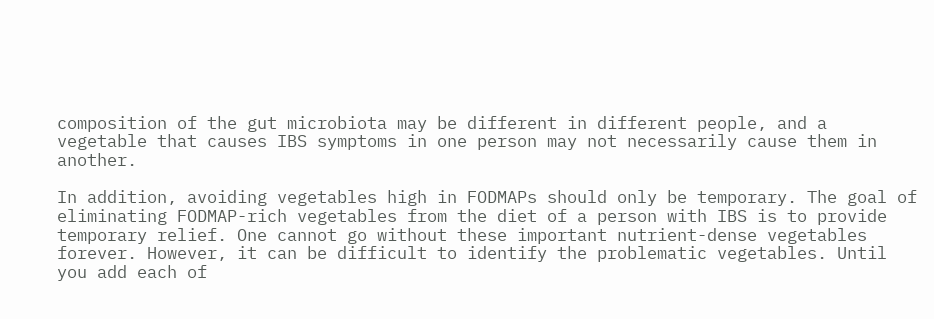composition of the gut microbiota may be different in different people, and a vegetable that causes IBS symptoms in one person may not necessarily cause them in another.

In addition, avoiding vegetables high in FODMAPs should only be temporary. The goal of eliminating FODMAP-rich vegetables from the diet of a person with IBS is to provide temporary relief. One cannot go without these important nutrient-dense vegetables forever. However, it can be difficult to identify the problematic vegetables. Until you add each of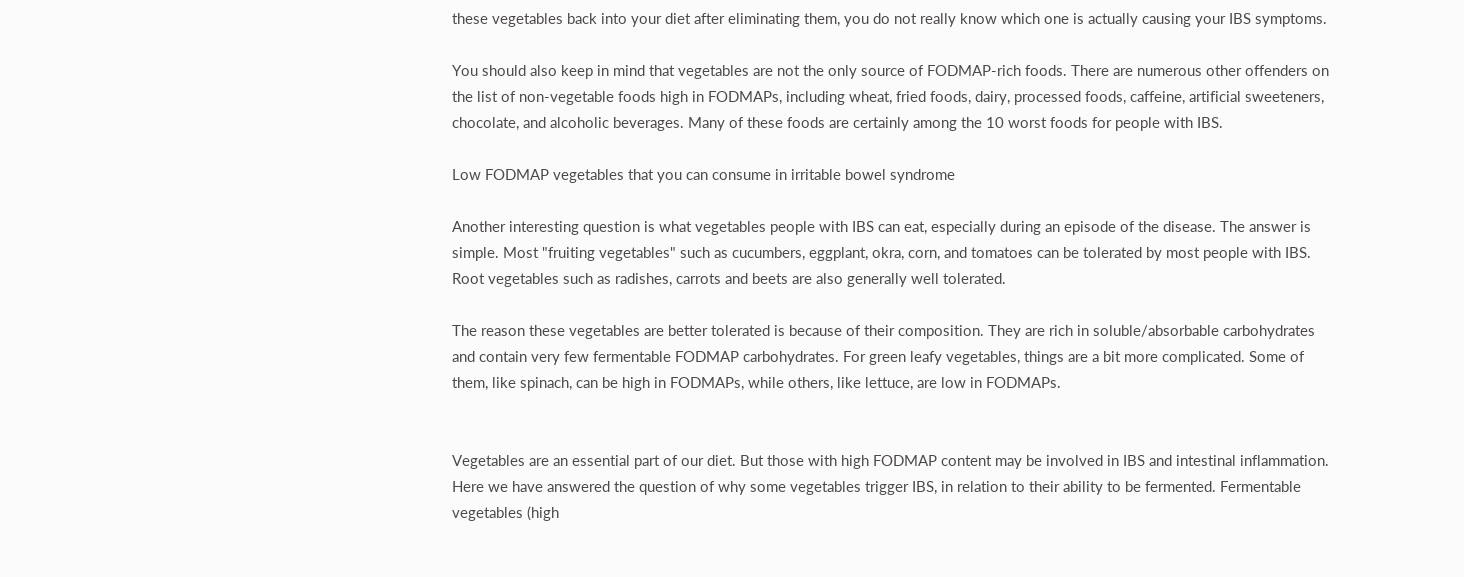these vegetables back into your diet after eliminating them, you do not really know which one is actually causing your IBS symptoms.

You should also keep in mind that vegetables are not the only source of FODMAP-rich foods. There are numerous other offenders on the list of non-vegetable foods high in FODMAPs, including wheat, fried foods, dairy, processed foods, caffeine, artificial sweeteners, chocolate, and alcoholic beverages. Many of these foods are certainly among the 10 worst foods for people with IBS.

Low FODMAP vegetables that you can consume in irritable bowel syndrome

Another interesting question is what vegetables people with IBS can eat, especially during an episode of the disease. The answer is simple. Most "fruiting vegetables" such as cucumbers, eggplant, okra, corn, and tomatoes can be tolerated by most people with IBS. Root vegetables such as radishes, carrots and beets are also generally well tolerated.

The reason these vegetables are better tolerated is because of their composition. They are rich in soluble/absorbable carbohydrates and contain very few fermentable FODMAP carbohydrates. For green leafy vegetables, things are a bit more complicated. Some of them, like spinach, can be high in FODMAPs, while others, like lettuce, are low in FODMAPs.


Vegetables are an essential part of our diet. But those with high FODMAP content may be involved in IBS and intestinal inflammation. Here we have answered the question of why some vegetables trigger IBS, in relation to their ability to be fermented. Fermentable vegetables (high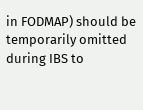in FODMAP) should be temporarily omitted during IBS to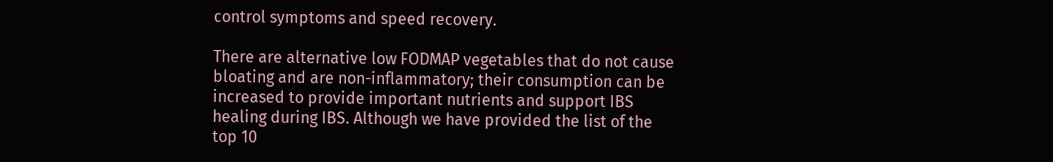control symptoms and speed recovery.

There are alternative low FODMAP vegetables that do not cause bloating and are non-inflammatory; their consumption can be increased to provide important nutrients and support IBS healing during IBS. Although we have provided the list of the top 10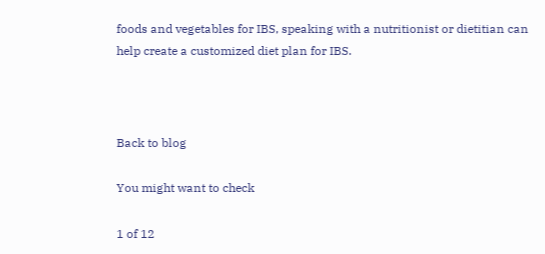foods and vegetables for IBS, speaking with a nutritionist or dietitian can help create a customized diet plan for IBS.



Back to blog

You might want to check

1 of 12